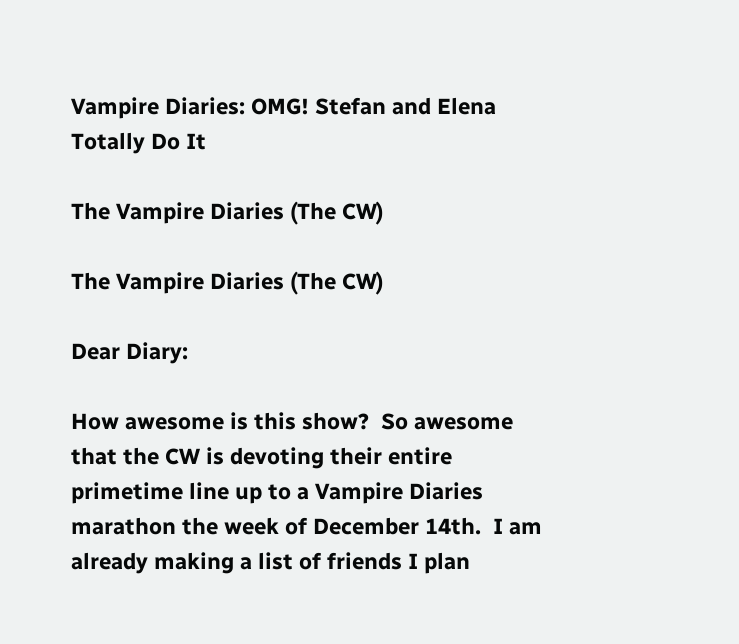Vampire Diaries: OMG! Stefan and Elena Totally Do It

The Vampire Diaries (The CW)

The Vampire Diaries (The CW)

Dear Diary:

How awesome is this show?  So awesome that the CW is devoting their entire primetime line up to a Vampire Diaries marathon the week of December 14th.  I am already making a list of friends I plan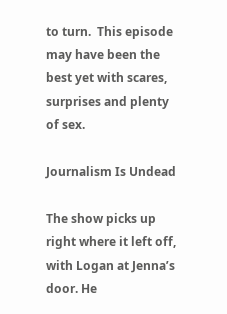to turn.  This episode may have been the best yet with scares, surprises and plenty of sex.

Journalism Is Undead

The show picks up right where it left off, with Logan at Jenna’s door. He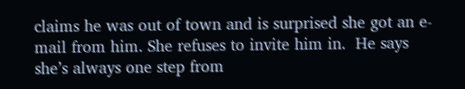claims he was out of town and is surprised she got an e-mail from him. She refuses to invite him in.  He says she’s always one step from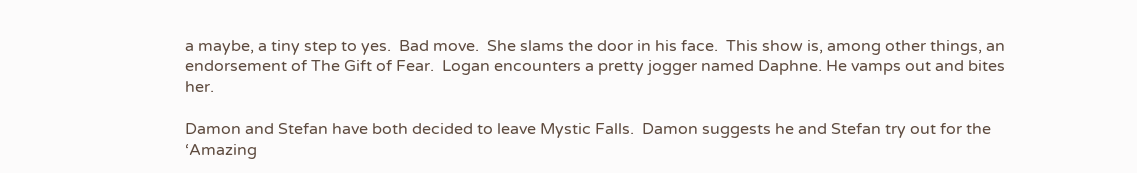a maybe, a tiny step to yes.  Bad move.  She slams the door in his face.  This show is, among other things, an endorsement of The Gift of Fear.  Logan encounters a pretty jogger named Daphne. He vamps out and bites her.

Damon and Stefan have both decided to leave Mystic Falls.  Damon suggests he and Stefan try out for the ‘Amazing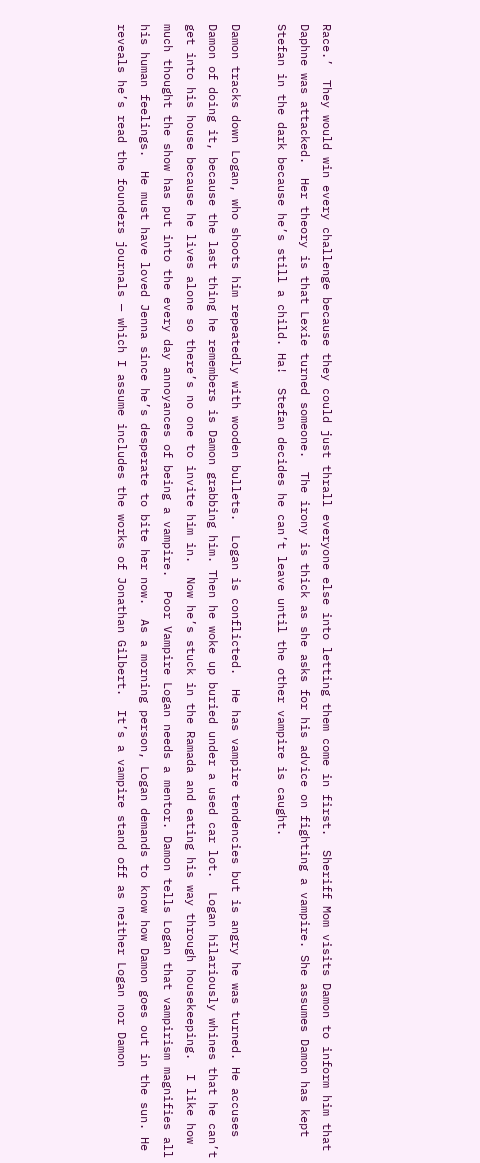Race.’  They would win every challenge because they could just thrall everyone else into letting them come in first.  Sheriff Mom visits Damon to inform him that Daphne was attacked.  Her theory is that Lexie turned someone.  The irony is thick as she asks for his advice on fighting a vampire. She assumes Damon has kept Stefan in the dark because he’s still a child. Ha!  Stefan decides he can’t leave until the other vampire is caught.

Damon tracks down Logan, who shoots him repeatedly with wooden bullets.  Logan is conflicted.  He has vampire tendencies but is angry he was turned. He accuses Damon of doing it, because the last thing he remembers is Damon grabbing him. Then he woke up buried under a used car lot.  Logan hilariously whines that he can’t get into his house because he lives alone so there’s no one to invite him in.  Now he’s stuck in the Ramada and eating his way through housekeeping.  I like how much thought the show has put into the every day annoyances of being a vampire.  Poor Vampire Logan needs a mentor. Damon tells Logan that vampirism magnifies all his human feelings.  He must have loved Jenna since he’s desperate to bite her now.  As a morning person, Logan demands to know how Damon goes out in the sun. He reveals he’s read the founders journals — which I assume includes the works of Jonathan Gilbert.  It’s a vampire stand off as neither Logan nor Damon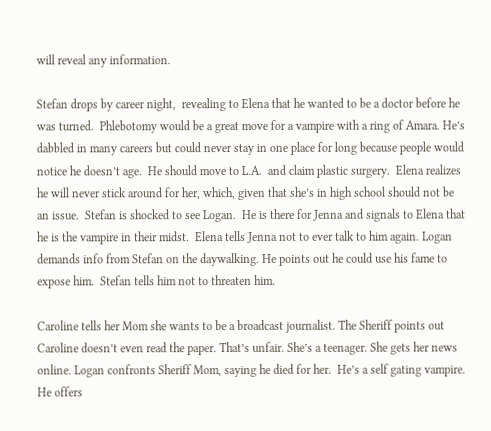will reveal any information.

Stefan drops by career night,  revealing to Elena that he wanted to be a doctor before he was turned.  Phlebotomy would be a great move for a vampire with a ring of Amara. He’s dabbled in many careers but could never stay in one place for long because people would notice he doesn’t age.  He should move to L.A.  and claim plastic surgery.  Elena realizes he will never stick around for her, which, given that she’s in high school should not be an issue.  Stefan is shocked to see Logan.  He is there for Jenna and signals to Elena that he is the vampire in their midst.  Elena tells Jenna not to ever talk to him again. Logan demands info from Stefan on the daywalking. He points out he could use his fame to expose him.  Stefan tells him not to threaten him.

Caroline tells her Mom she wants to be a broadcast journalist. The Sheriff points out Caroline doesn’t even read the paper. That’s unfair. She’s a teenager. She gets her news online. Logan confronts Sheriff Mom, saying he died for her.  He’s a self gating vampire. He offers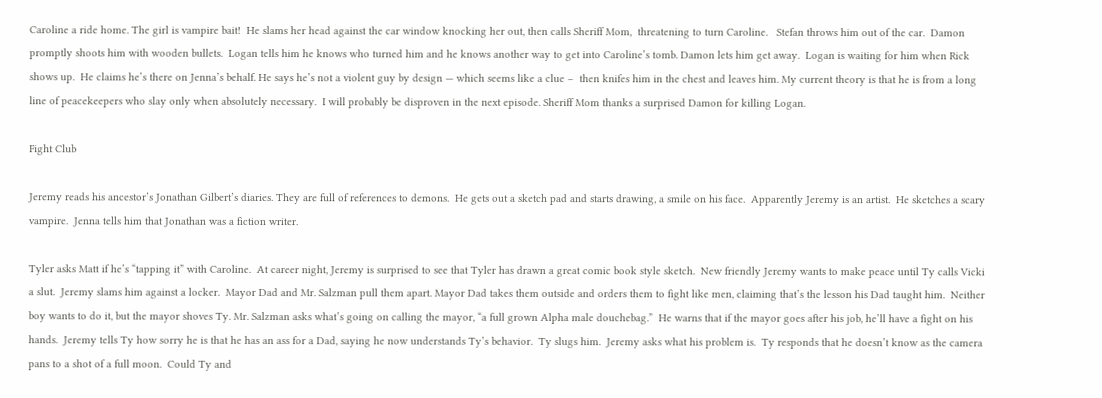Caroline a ride home. The girl is vampire bait!  He slams her head against the car window knocking her out, then calls Sheriff Mom,  threatening to turn Caroline.   Stefan throws him out of the car.  Damon promptly shoots him with wooden bullets.  Logan tells him he knows who turned him and he knows another way to get into Caroline’s tomb. Damon lets him get away.  Logan is waiting for him when Rick shows up.  He claims he’s there on Jenna’s behalf. He says he’s not a violent guy by design — which seems like a clue –  then knifes him in the chest and leaves him. My current theory is that he is from a long line of peacekeepers who slay only when absolutely necessary.  I will probably be disproven in the next episode. Sheriff Mom thanks a surprised Damon for killing Logan.

Fight Club

Jeremy reads his ancestor’s Jonathan Gilbert’s diaries. They are full of references to demons.  He gets out a sketch pad and starts drawing, a smile on his face.  Apparently Jeremy is an artist.  He sketches a scary vampire.  Jenna tells him that Jonathan was a fiction writer.

Tyler asks Matt if he’s “tapping it” with Caroline.  At career night, Jeremy is surprised to see that Tyler has drawn a great comic book style sketch.  New friendly Jeremy wants to make peace until Ty calls Vicki a slut.  Jeremy slams him against a locker.  Mayor Dad and Mr. Salzman pull them apart. Mayor Dad takes them outside and orders them to fight like men, claiming that’s the lesson his Dad taught him.  Neither boy wants to do it, but the mayor shoves Ty. Mr. Salzman asks what’s going on calling the mayor, “a full grown Alpha male douchebag.”  He warns that if the mayor goes after his job, he’ll have a fight on his hands.  Jeremy tells Ty how sorry he is that he has an ass for a Dad, saying he now understands Ty’s behavior.  Ty slugs him.  Jeremy asks what his problem is.  Ty responds that he doesn’t know as the camera pans to a shot of a full moon.  Could Ty and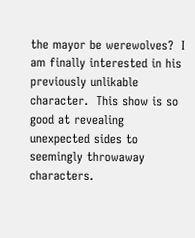the mayor be werewolves?  I am finally interested in his previously unlikable character.  This show is so good at revealing unexpected sides to seemingly throwaway characters.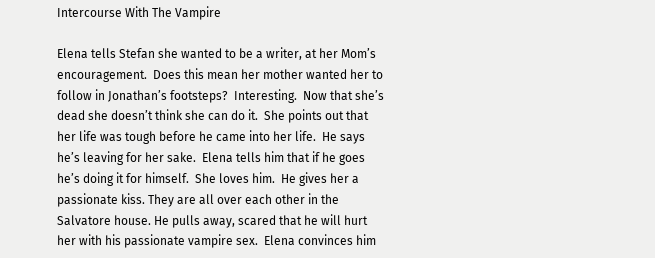Intercourse With The Vampire

Elena tells Stefan she wanted to be a writer, at her Mom’s encouragement.  Does this mean her mother wanted her to follow in Jonathan’s footsteps?  Interesting.  Now that she’s dead she doesn’t think she can do it.  She points out that her life was tough before he came into her life.  He says he’s leaving for her sake.  Elena tells him that if he goes he’s doing it for himself.  She loves him.  He gives her a passionate kiss. They are all over each other in the Salvatore house. He pulls away, scared that he will hurt her with his passionate vampire sex.  Elena convinces him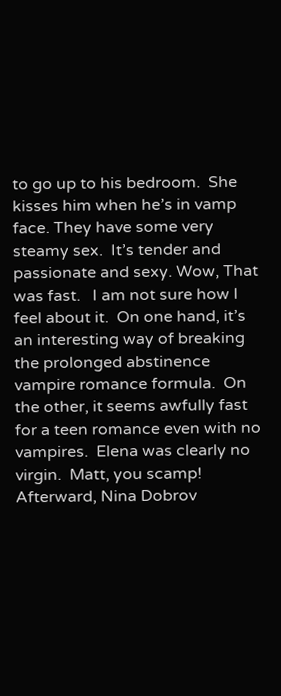to go up to his bedroom.  She kisses him when he’s in vamp face. They have some very steamy sex.  It’s tender and passionate and sexy. Wow, That was fast.   I am not sure how I feel about it.  On one hand, it’s an interesting way of breaking the prolonged abstinence vampire romance formula.  On the other, it seems awfully fast for a teen romance even with no vampires.  Elena was clearly no virgin.  Matt, you scamp!  Afterward, Nina Dobrov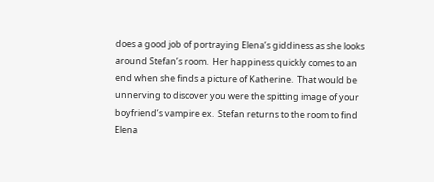does a good job of portraying Elena’s giddiness as she looks around Stefan’s room.  Her happiness quickly comes to an end when she finds a picture of Katherine.  That would be unnerving to discover you were the spitting image of your boyfriend’s vampire ex.  Stefan returns to the room to find Elena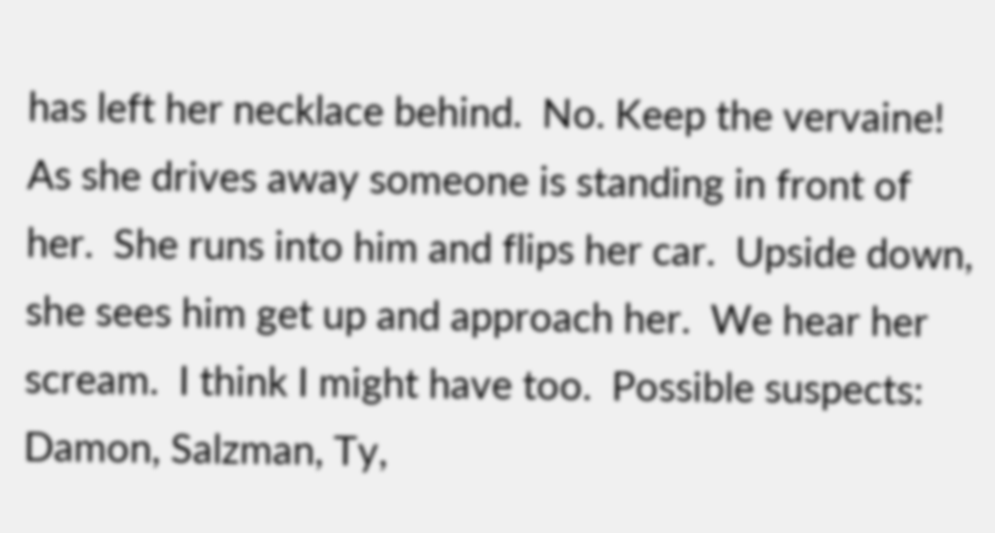has left her necklace behind.  No. Keep the vervaine! As she drives away someone is standing in front of her.  She runs into him and flips her car.  Upside down, she sees him get up and approach her.  We hear her scream.  I think I might have too.  Possible suspects: Damon, Salzman, Ty,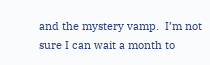and the mystery vamp.  I’m not sure I can wait a month to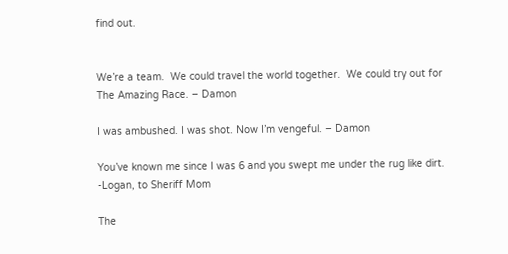find out.


We’re a team.  We could travel the world together.  We could try out for The Amazing Race. – Damon

I was ambushed. I was shot. Now I’m vengeful. – Damon

You’ve known me since I was 6 and you swept me under the rug like dirt. -Logan, to Sheriff Mom

The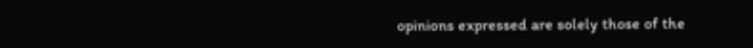opinions expressed are solely those of the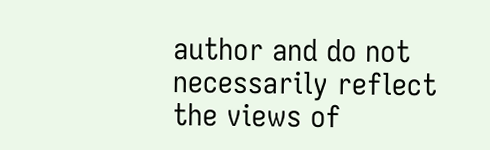author and do not necessarily reflect the views of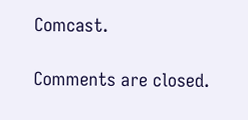Comcast.

Comments are closed.